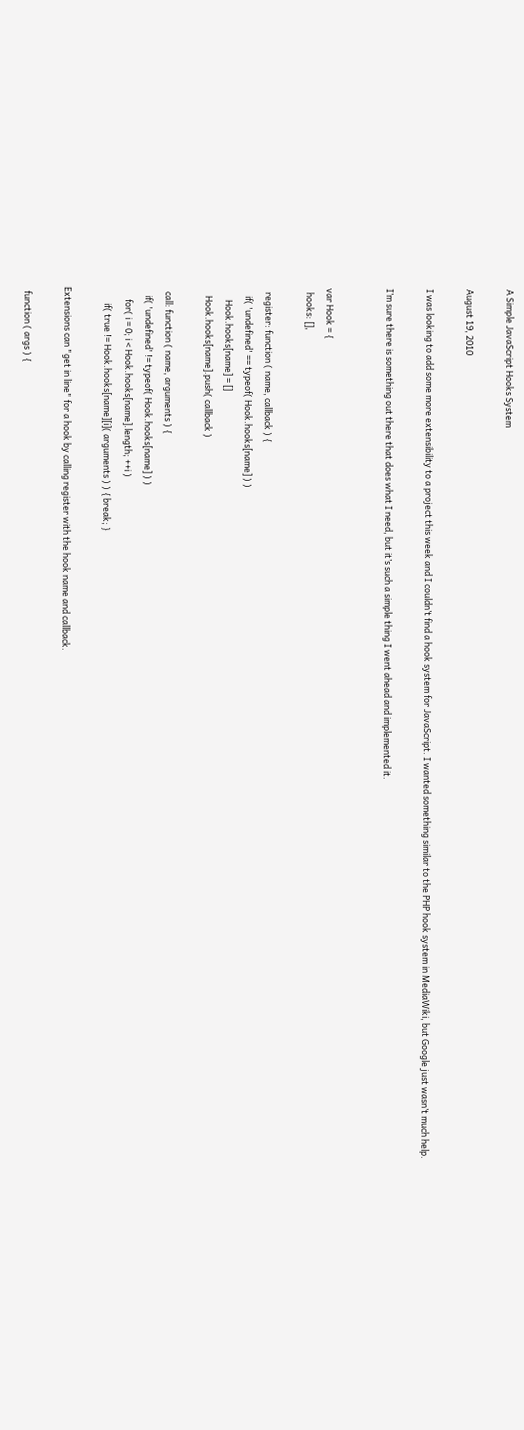A Simple JavaScript Hooks System

August 19, 2010

I was looking to add some more extensibility to a project this week and I couldn’t find a hook system for JavaScript. I wanted something similar to the PHP hook system in MediaWiki, but Google just wasn’t much help.

I’m sure there is something out there that does what I need, but it’s such a simple thing I went ahead and implemented it.


var Hook = {
  hooks: [],

  register: function ( name, callback ) {
    if( 'undefined' == typeof( Hook.hooks[name] ) )
      Hook.hooks[name] = []
    Hook.hooks[name].push( callback )

  call: function ( name, arguments ) {
    if( 'undefined' != typeof( Hook.hooks[name] ) )
      for( i = 0; i < Hook.hooks[name].length; ++i )
        if( true != Hook.hooks[name][i]( arguments ) ) { break; }

Extensions can "get in line" for a hook by calling register with the hook name and callback.

  function ( args ) {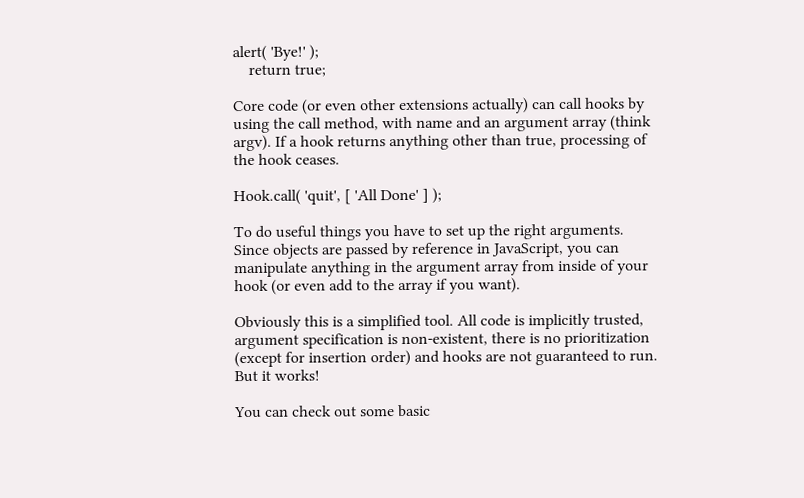alert( 'Bye!' );
    return true;

Core code (or even other extensions actually) can call hooks by using the call method, with name and an argument array (think argv). If a hook returns anything other than true, processing of the hook ceases.

Hook.call( 'quit', [ 'All Done' ] );

To do useful things you have to set up the right arguments. Since objects are passed by reference in JavaScript, you can manipulate anything in the argument array from inside of your hook (or even add to the array if you want).

Obviously this is a simplified tool. All code is implicitly trusted, argument specification is non-existent, there is no prioritization (except for insertion order) and hooks are not guaranteed to run. But it works!

You can check out some basic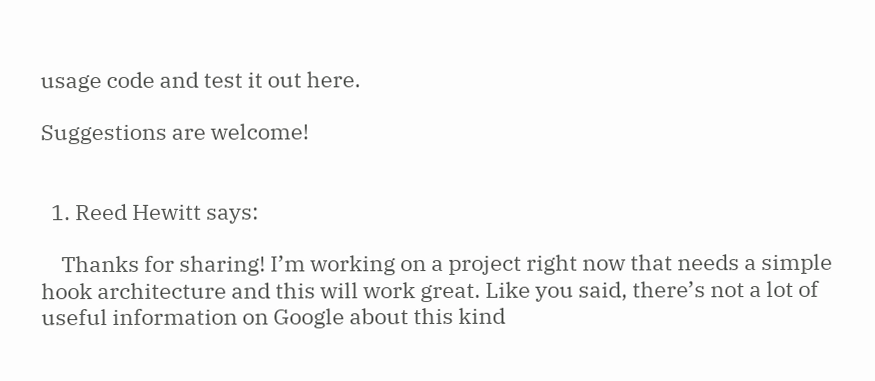usage code and test it out here.

Suggestions are welcome!


  1. Reed Hewitt says:

    Thanks for sharing! I’m working on a project right now that needs a simple hook architecture and this will work great. Like you said, there’s not a lot of useful information on Google about this kind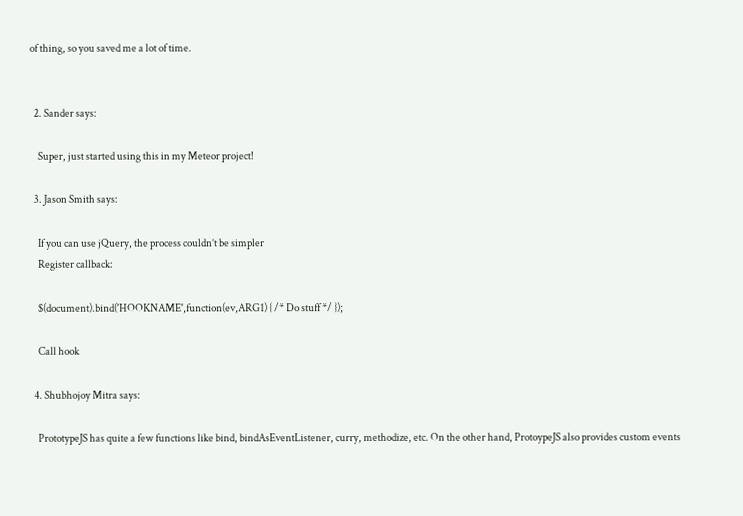of thing, so you saved me a lot of time.


  2. Sander says:

    Super, just started using this in my Meteor project!

  3. Jason Smith says:

    If you can use jQuery, the process couldn’t be simpler
    Register callback:

    $(document).bind('HOOKNAME',function(ev,ARG1) { /* Do stuff */ });

    Call hook

  4. Shubhojoy Mitra says:

    PrototypeJS has quite a few functions like bind, bindAsEventListener, curry, methodize, etc. On the other hand, ProtoypeJS also provides custom events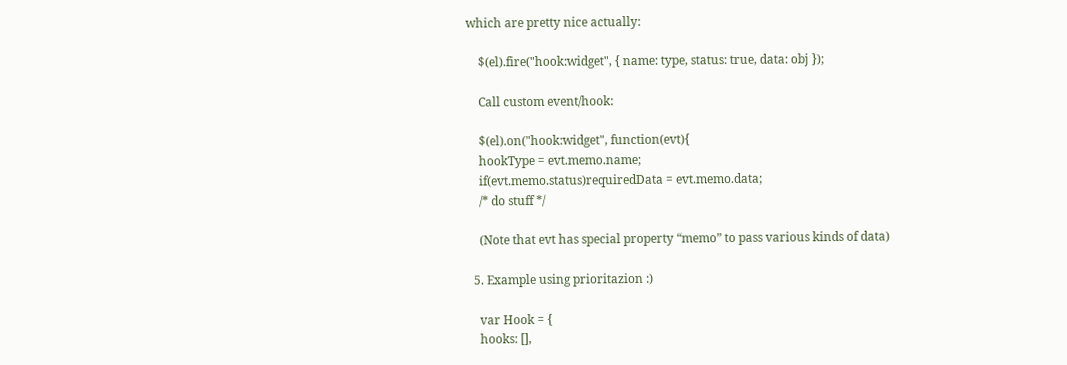which are pretty nice actually:

    $(el).fire("hook:widget", { name: type, status: true, data: obj });

    Call custom event/hook:

    $(el).on("hook:widget", function(evt){
    hookType = evt.memo.name;
    if(evt.memo.status)requiredData = evt.memo.data;
    /* do stuff */

    (Note that evt has special property “memo” to pass various kinds of data)

  5. Example using prioritazion :)

    var Hook = {
    hooks: [],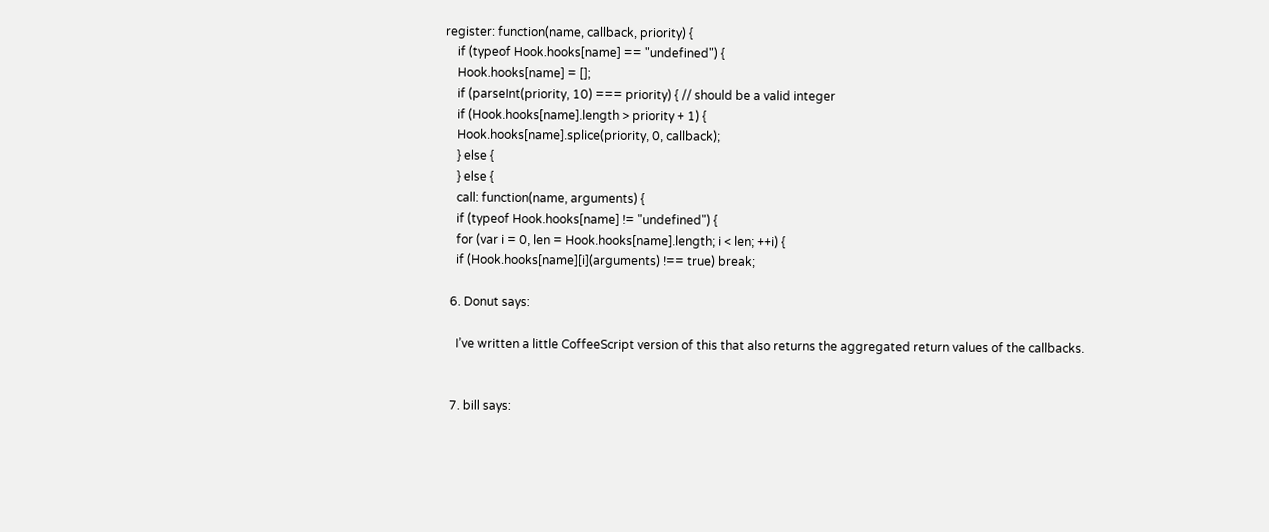register: function(name, callback, priority) {
    if (typeof Hook.hooks[name] == "undefined") {
    Hook.hooks[name] = [];
    if (parseInt(priority, 10) === priority) { // should be a valid integer
    if (Hook.hooks[name].length > priority + 1) {
    Hook.hooks[name].splice(priority, 0, callback);
    } else {
    } else {
    call: function(name, arguments) {
    if (typeof Hook.hooks[name] != "undefined") {
    for (var i = 0, len = Hook.hooks[name].length; i < len; ++i) {
    if (Hook.hooks[name][i](arguments) !== true) break;

  6. Donut says:

    I’ve written a little CoffeeScript version of this that also returns the aggregated return values of the callbacks.


  7. bill says: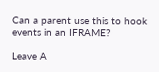Can a parent use this to hook events in an IFRAME?

Leave A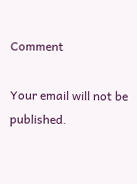Comment

Your email will not be published.